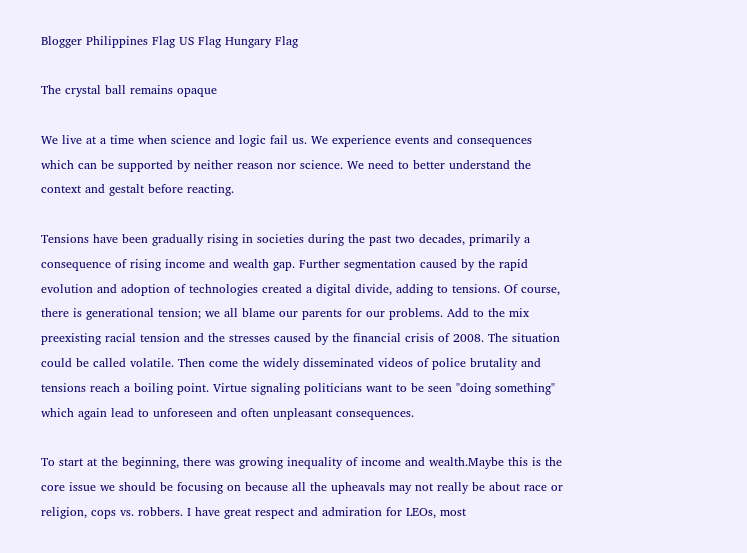Blogger Philippines Flag US Flag Hungary Flag

The crystal ball remains opaque

We live at a time when science and logic fail us. We experience events and consequences which can be supported by neither reason nor science. We need to better understand the context and gestalt before reacting.

Tensions have been gradually rising in societies during the past two decades, primarily a consequence of rising income and wealth gap. Further segmentation caused by the rapid evolution and adoption of technologies created a digital divide, adding to tensions. Of course, there is generational tension; we all blame our parents for our problems. Add to the mix preexisting racial tension and the stresses caused by the financial crisis of 2008. The situation could be called volatile. Then come the widely disseminated videos of police brutality and tensions reach a boiling point. Virtue signaling politicians want to be seen "doing something" which again lead to unforeseen and often unpleasant consequences.

To start at the beginning, there was growing inequality of income and wealth.Maybe this is the core issue we should be focusing on because all the upheavals may not really be about race or religion, cops vs. robbers. I have great respect and admiration for LEOs, most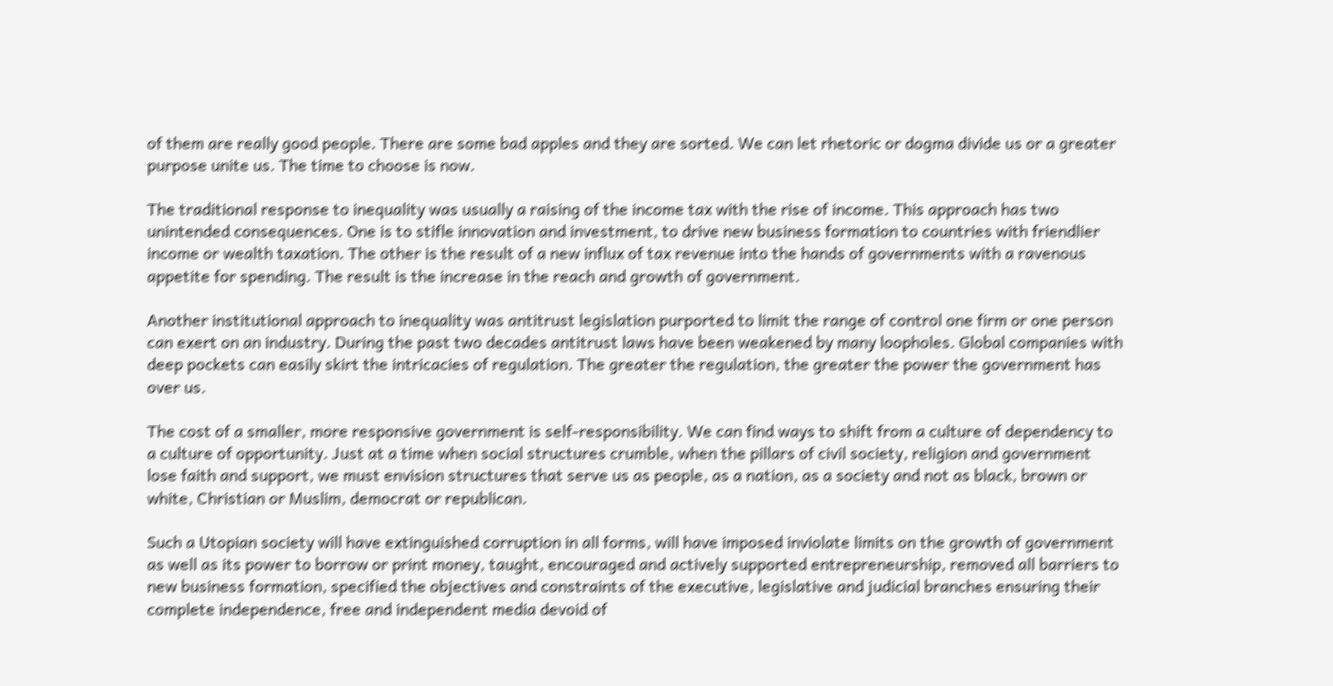of them are really good people. There are some bad apples and they are sorted. We can let rhetoric or dogma divide us or a greater purpose unite us. The time to choose is now.

The traditional response to inequality was usually a raising of the income tax with the rise of income. This approach has two unintended consequences. One is to stifle innovation and investment, to drive new business formation to countries with friendlier income or wealth taxation. The other is the result of a new influx of tax revenue into the hands of governments with a ravenous appetite for spending. The result is the increase in the reach and growth of government.

Another institutional approach to inequality was antitrust legislation purported to limit the range of control one firm or one person can exert on an industry. During the past two decades antitrust laws have been weakened by many loopholes. Global companies with deep pockets can easily skirt the intricacies of regulation. The greater the regulation, the greater the power the government has over us.

The cost of a smaller, more responsive government is self-responsibility. We can find ways to shift from a culture of dependency to a culture of opportunity. Just at a time when social structures crumble, when the pillars of civil society, religion and government lose faith and support, we must envision structures that serve us as people, as a nation, as a society and not as black, brown or white, Christian or Muslim, democrat or republican.

Such a Utopian society will have extinguished corruption in all forms, will have imposed inviolate limits on the growth of government as well as its power to borrow or print money, taught, encouraged and actively supported entrepreneurship, removed all barriers to new business formation, specified the objectives and constraints of the executive, legislative and judicial branches ensuring their complete independence, free and independent media devoid of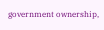government ownership,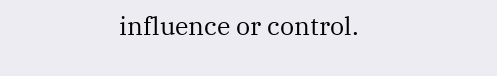influence or control.